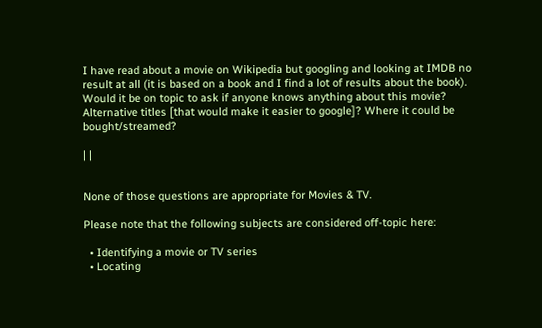I have read about a movie on Wikipedia but googling and looking at IMDB no result at all (it is based on a book and I find a lot of results about the book). Would it be on topic to ask if anyone knows anything about this movie? Alternative titles [that would make it easier to google]? Where it could be bought/streamed?

| |


None of those questions are appropriate for Movies & TV.

Please note that the following subjects are considered off-topic here:

  • Identifying a movie or TV series
  • Locating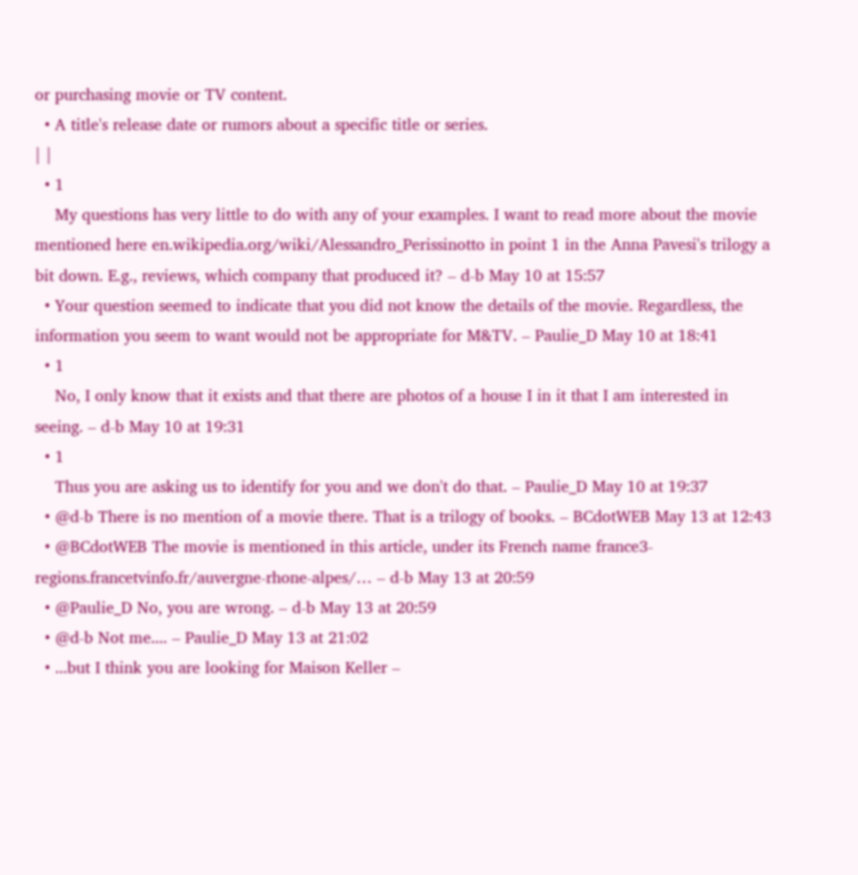or purchasing movie or TV content.
  • A title's release date or rumors about a specific title or series.
| |
  • 1
    My questions has very little to do with any of your examples. I want to read more about the movie mentioned here en.wikipedia.org/wiki/Alessandro_Perissinotto in point 1 in the Anna Pavesi's trilogy a bit down. E.g., reviews, which company that produced it? – d-b May 10 at 15:57
  • Your question seemed to indicate that you did not know the details of the movie. Regardless, the information you seem to want would not be appropriate for M&TV. – Paulie_D May 10 at 18:41
  • 1
    No, I only know that it exists and that there are photos of a house I in it that I am interested in seeing. – d-b May 10 at 19:31
  • 1
    Thus you are asking us to identify for you and we don't do that. – Paulie_D May 10 at 19:37
  • @d-b There is no mention of a movie there. That is a trilogy of books. – BCdotWEB May 13 at 12:43
  • @BCdotWEB The movie is mentioned in this article, under its French name france3-regions.francetvinfo.fr/auvergne-rhone-alpes/… – d-b May 13 at 20:59
  • @Paulie_D No, you are wrong. – d-b May 13 at 20:59
  • @d-b Not me.... – Paulie_D May 13 at 21:02
  • ...but I think you are looking for Maison Keller –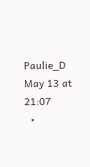Paulie_D May 13 at 21:07
  •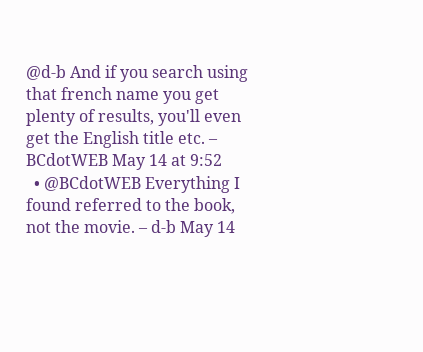@d-b And if you search using that french name you get plenty of results, you'll even get the English title etc. – BCdotWEB May 14 at 9:52
  • @BCdotWEB Everything I found referred to the book, not the movie. – d-b May 14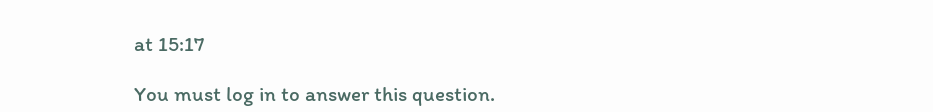at 15:17

You must log in to answer this question.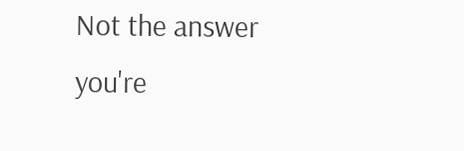Not the answer you're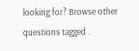looking for? Browse other questions tagged .